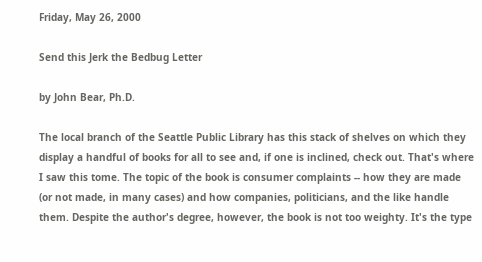Friday, May 26, 2000

Send this Jerk the Bedbug Letter

by John Bear, Ph.D.

The local branch of the Seattle Public Library has this stack of shelves on which they display a handful of books for all to see and, if one is inclined, check out. That's where I saw this tome. The topic of the book is consumer complaints -- how they are made (or not made, in many cases) and how companies, politicians, and the like handle them. Despite the author's degree, however, the book is not too weighty. It's the type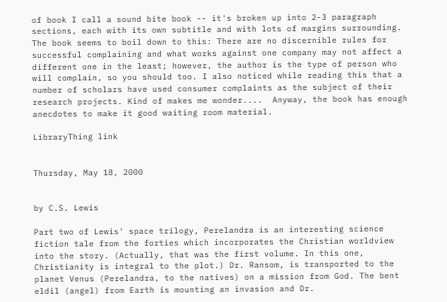of book I call a sound bite book -- it's broken up into 2-3 paragraph sections, each with its own subtitle and with lots of margins surrounding. The book seems to boil down to this: There are no discernible rules for successful complaining and what works against one company may not affect a different one in the least; however, the author is the type of person who will complain, so you should too. I also noticed while reading this that a number of scholars have used consumer complaints as the subject of their research projects. Kind of makes me wonder....  Anyway, the book has enough anecdotes to make it good waiting room material.

LibraryThing link


Thursday, May 18, 2000


by C.S. Lewis

Part two of Lewis' space trilogy, Perelandra is an interesting science fiction tale from the forties which incorporates the Christian worldview into the story. (Actually, that was the first volume. In this one, Christianity is integral to the plot.) Dr. Ransom, is transported to the planet Venus (Perelandra, to the natives) on a mission from God. The bent eldil (angel) from Earth is mounting an invasion and Dr.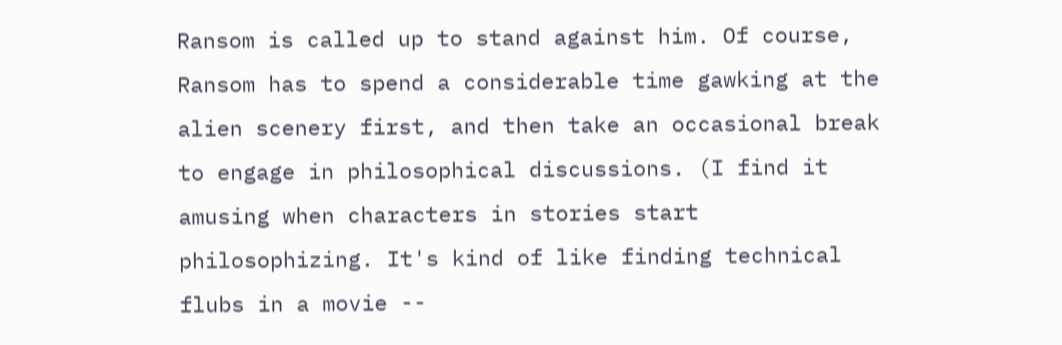Ransom is called up to stand against him. Of course, Ransom has to spend a considerable time gawking at the alien scenery first, and then take an occasional break to engage in philosophical discussions. (I find it amusing when characters in stories start philosophizing. It's kind of like finding technical flubs in a movie --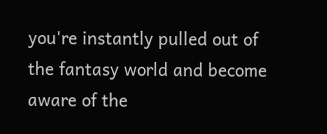you're instantly pulled out of the fantasy world and become aware of the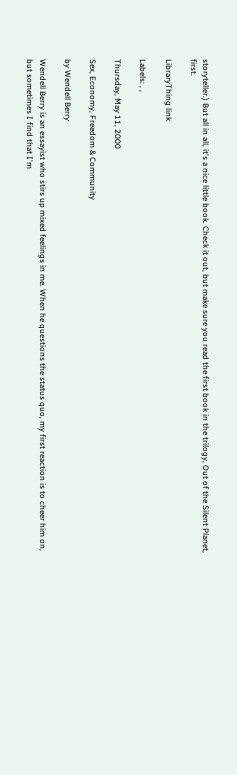storyteller.) But all in all, it's a nice little book. Check it out, but make sure you read the first book in the trilogy, Out of the Silent Planet, first.

LibraryThing link

Labels: , ,

Thursday, May 11, 2000

Sex, Economy, Freedom & Community

by Wendell Berry

Wendell Berry is an essayist who stirs up mixed feelings in me. When he questions the status quo, my first reaction is to cheer him on, but sometimes I find that I'm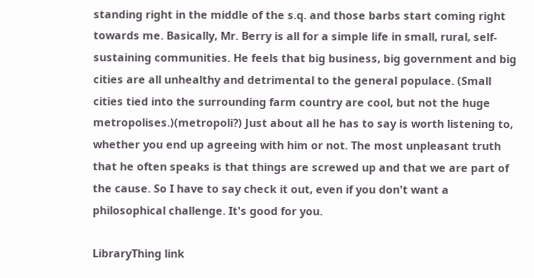standing right in the middle of the s.q. and those barbs start coming right towards me. Basically, Mr. Berry is all for a simple life in small, rural, self-sustaining communities. He feels that big business, big government and big cities are all unhealthy and detrimental to the general populace. (Small cities tied into the surrounding farm country are cool, but not the huge metropolises.)(metropoli?) Just about all he has to say is worth listening to, whether you end up agreeing with him or not. The most unpleasant truth that he often speaks is that things are screwed up and that we are part of the cause. So I have to say check it out, even if you don't want a philosophical challenge. It's good for you.

LibraryThing link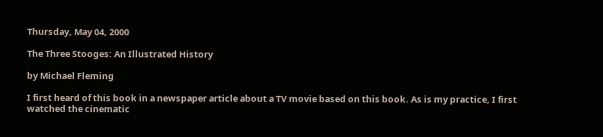Thursday, May 04, 2000

The Three Stooges: An Illustrated History

by Michael Fleming

I first heard of this book in a newspaper article about a TV movie based on this book. As is my practice, I first watched the cinematic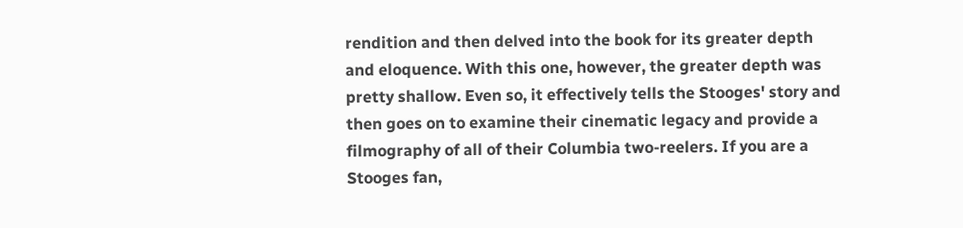rendition and then delved into the book for its greater depth and eloquence. With this one, however, the greater depth was pretty shallow. Even so, it effectively tells the Stooges' story and then goes on to examine their cinematic legacy and provide a filmography of all of their Columbia two-reelers. If you are a Stooges fan,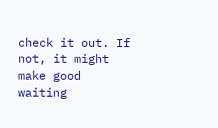check it out. If not, it might make good waiting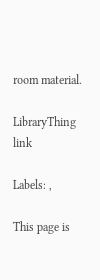room material.

LibraryThing link

Labels: ,

This page is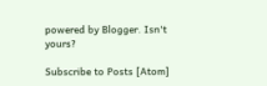powered by Blogger. Isn't yours?

Subscribe to Posts [Atom]